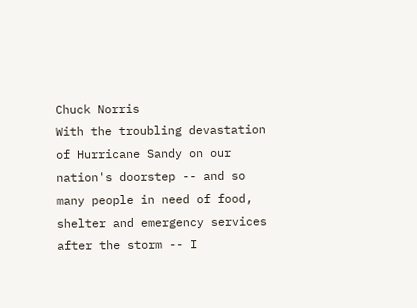Chuck Norris
With the troubling devastation of Hurricane Sandy on our nation's doorstep -- and so many people in need of food, shelter and emergency services after the storm -- I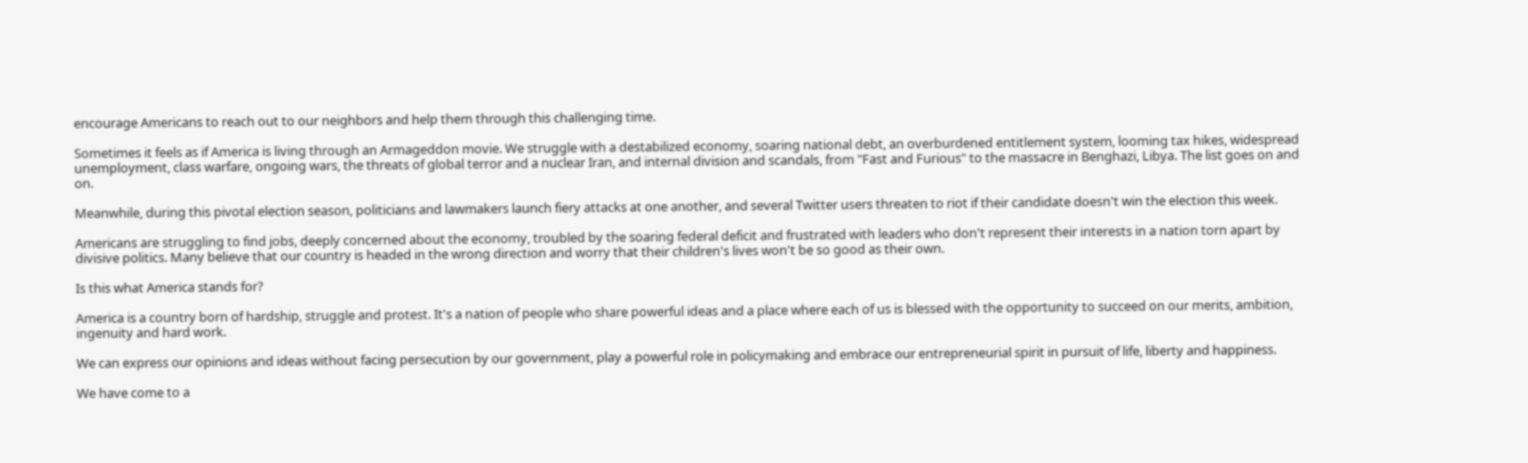encourage Americans to reach out to our neighbors and help them through this challenging time.

Sometimes it feels as if America is living through an Armageddon movie. We struggle with a destabilized economy, soaring national debt, an overburdened entitlement system, looming tax hikes, widespread unemployment, class warfare, ongoing wars, the threats of global terror and a nuclear Iran, and internal division and scandals, from "Fast and Furious" to the massacre in Benghazi, Libya. The list goes on and on.

Meanwhile, during this pivotal election season, politicians and lawmakers launch fiery attacks at one another, and several Twitter users threaten to riot if their candidate doesn't win the election this week.

Americans are struggling to find jobs, deeply concerned about the economy, troubled by the soaring federal deficit and frustrated with leaders who don't represent their interests in a nation torn apart by divisive politics. Many believe that our country is headed in the wrong direction and worry that their children's lives won't be so good as their own.

Is this what America stands for?

America is a country born of hardship, struggle and protest. It's a nation of people who share powerful ideas and a place where each of us is blessed with the opportunity to succeed on our merits, ambition, ingenuity and hard work.

We can express our opinions and ideas without facing persecution by our government, play a powerful role in policymaking and embrace our entrepreneurial spirit in pursuit of life, liberty and happiness.

We have come to a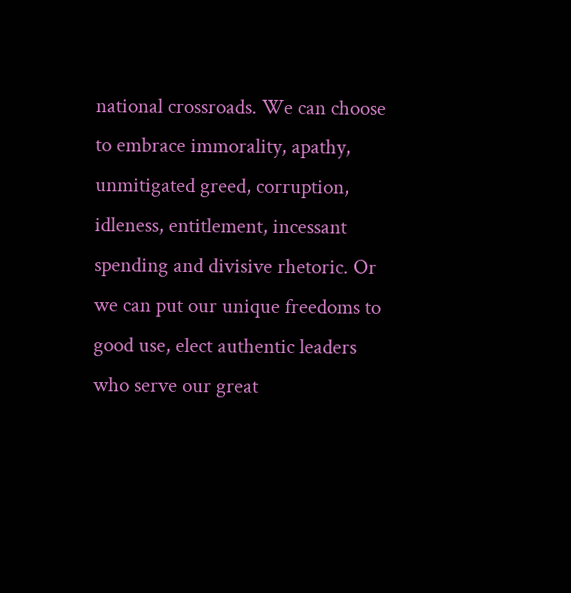national crossroads. We can choose to embrace immorality, apathy, unmitigated greed, corruption, idleness, entitlement, incessant spending and divisive rhetoric. Or we can put our unique freedoms to good use, elect authentic leaders who serve our great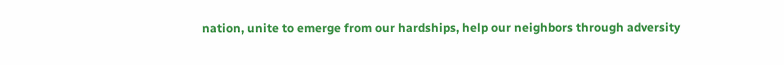nation, unite to emerge from our hardships, help our neighbors through adversity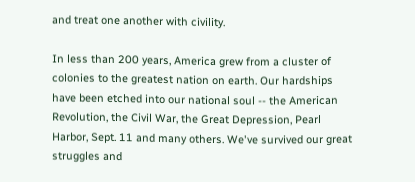and treat one another with civility.

In less than 200 years, America grew from a cluster of colonies to the greatest nation on earth. Our hardships have been etched into our national soul -- the American Revolution, the Civil War, the Great Depression, Pearl Harbor, Sept. 11 and many others. We've survived our great struggles and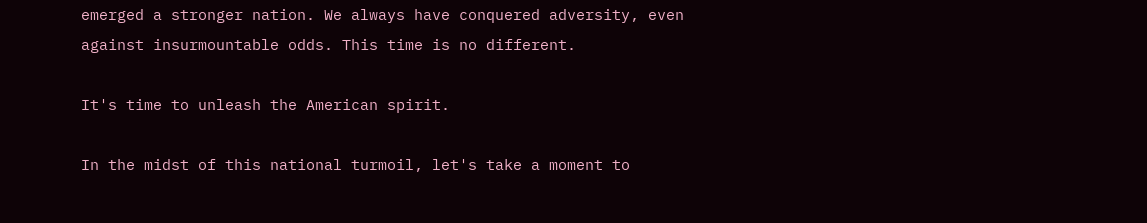emerged a stronger nation. We always have conquered adversity, even against insurmountable odds. This time is no different.

It's time to unleash the American spirit.

In the midst of this national turmoil, let's take a moment to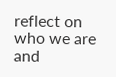reflect on who we are and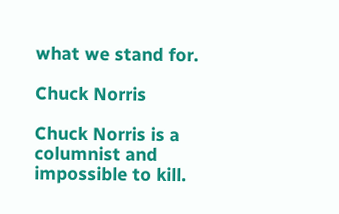what we stand for.

Chuck Norris

Chuck Norris is a columnist and impossible to kill.